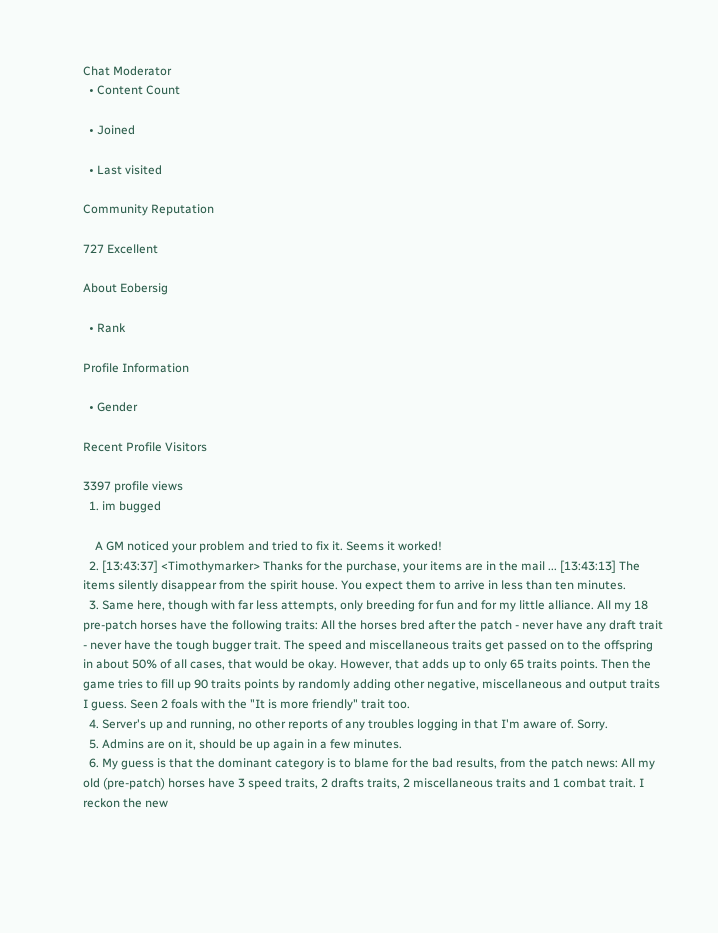Chat Moderator
  • Content Count

  • Joined

  • Last visited

Community Reputation

727 Excellent

About Eobersig

  • Rank

Profile Information

  • Gender

Recent Profile Visitors

3397 profile views
  1. im bugged

    A GM noticed your problem and tried to fix it. Seems it worked!
  2. [13:43:37] <Timothymarker> Thanks for the purchase, your items are in the mail ... [13:43:13] The items silently disappear from the spirit house. You expect them to arrive in less than ten minutes.
  3. Same here, though with far less attempts, only breeding for fun and for my little alliance. All my 18 pre-patch horses have the following traits: All the horses bred after the patch - never have any draft trait - never have the tough bugger trait. The speed and miscellaneous traits get passed on to the offspring in about 50% of all cases, that would be okay. However, that adds up to only 65 traits points. Then the game tries to fill up 90 traits points by randomly adding other negative, miscellaneous and output traits I guess. Seen 2 foals with the "It is more friendly" trait too.
  4. Server's up and running, no other reports of any troubles logging in that I'm aware of. Sorry.
  5. Admins are on it, should be up again in a few minutes.
  6. My guess is that the dominant category is to blame for the bad results, from the patch news: All my old (pre-patch) horses have 3 speed traits, 2 drafts traits, 2 miscellaneous traits and 1 combat trait. I reckon the new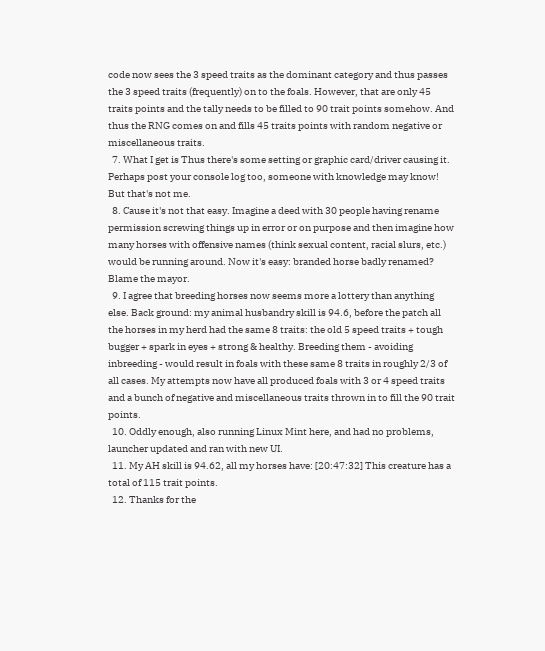code now sees the 3 speed traits as the dominant category and thus passes the 3 speed traits (frequently) on to the foals. However, that are only 45 traits points and the tally needs to be filled to 90 trait points somehow. And thus the RNG comes on and fills 45 traits points with random negative or miscellaneous traits.
  7. What I get is Thus there's some setting or graphic card/driver causing it. Perhaps post your console log too, someone with knowledge may know! But that's not me.
  8. Cause it's not that easy. Imagine a deed with 30 people having rename permission screwing things up in error or on purpose and then imagine how many horses with offensive names (think sexual content, racial slurs, etc.) would be running around. Now it's easy: branded horse badly renamed? Blame the mayor.
  9. I agree that breeding horses now seems more a lottery than anything else. Back ground: my animal husbandry skill is 94.6, before the patch all the horses in my herd had the same 8 traits: the old 5 speed traits + tough bugger + spark in eyes + strong & healthy. Breeding them - avoiding inbreeding - would result in foals with these same 8 traits in roughly 2/3 of all cases. My attempts now have all produced foals with 3 or 4 speed traits and a bunch of negative and miscellaneous traits thrown in to fill the 90 trait points.
  10. Oddly enough, also running Linux Mint here, and had no problems, launcher updated and ran with new UI.
  11. My AH skill is 94.62, all my horses have: [20:47:32] This creature has a total of 115 trait points.
  12. Thanks for the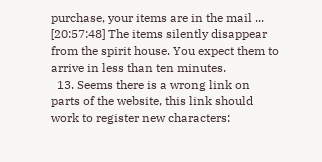purchase, your items are in the mail ... [20:57:48] The items silently disappear from the spirit house. You expect them to arrive in less than ten minutes.
  13. Seems there is a wrong link on parts of the website, this link should work to register new characters: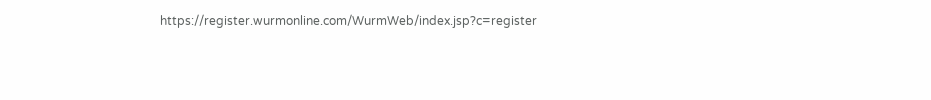https://register.wurmonline.com/WurmWeb/index.jsp?c=register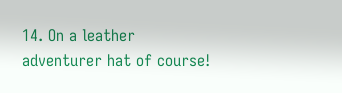14. On a leather adventurer hat of course!